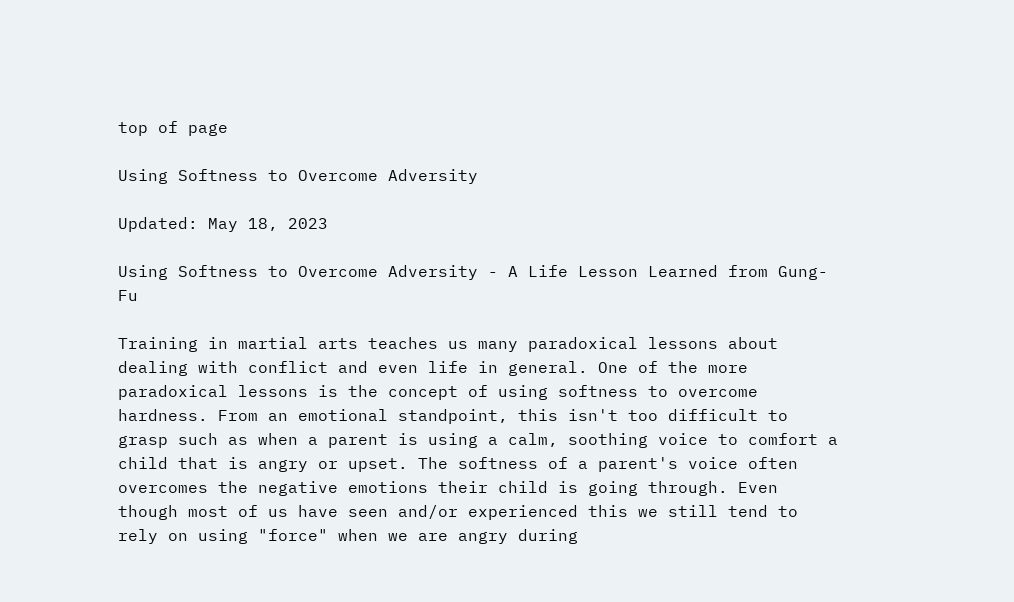top of page

Using Softness to Overcome Adversity

Updated: May 18, 2023

Using Softness to Overcome Adversity - A Life Lesson Learned from Gung-Fu

Training in martial arts teaches us many paradoxical lessons about dealing with conflict and even life in general. One of the more paradoxical lessons is the concept of using softness to overcome hardness. From an emotional standpoint, this isn't too difficult to grasp such as when a parent is using a calm, soothing voice to comfort a child that is angry or upset. The softness of a parent's voice often overcomes the negative emotions their child is going through. Even though most of us have seen and/or experienced this we still tend to rely on using "force" when we are angry during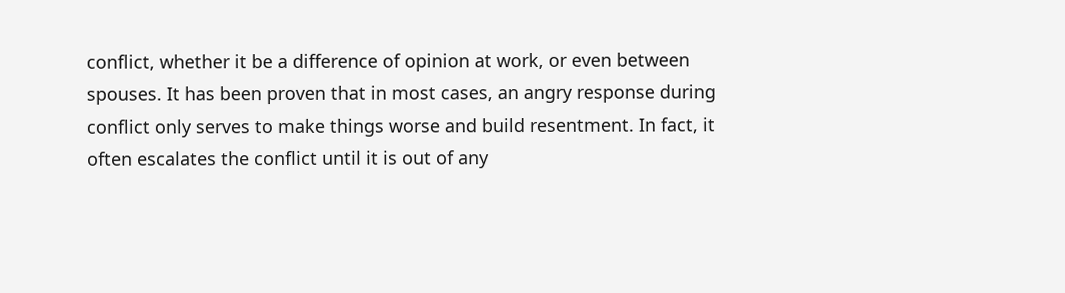conflict, whether it be a difference of opinion at work, or even between spouses. It has been proven that in most cases, an angry response during conflict only serves to make things worse and build resentment. In fact, it often escalates the conflict until it is out of any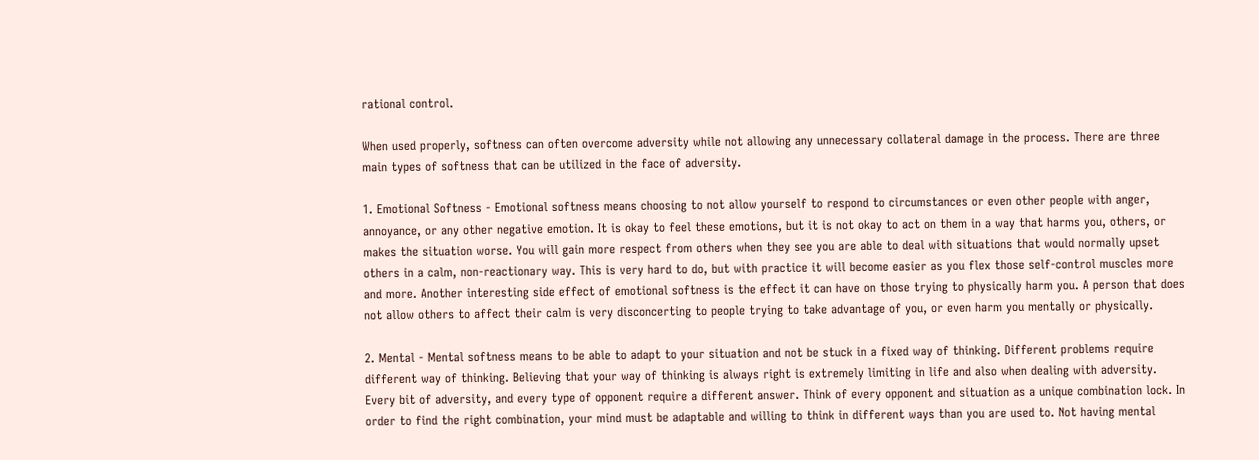rational control.

When used properly, softness can often overcome adversity while not allowing any unnecessary collateral damage in the process. There are three main types of softness that can be utilized in the face of adversity.

1. Emotional Softness - Emotional softness means choosing to not allow yourself to respond to circumstances or even other people with anger, annoyance, or any other negative emotion. It is okay to feel these emotions, but it is not okay to act on them in a way that harms you, others, or makes the situation worse. You will gain more respect from others when they see you are able to deal with situations that would normally upset others in a calm, non-reactionary way. This is very hard to do, but with practice it will become easier as you flex those self-control muscles more and more. Another interesting side effect of emotional softness is the effect it can have on those trying to physically harm you. A person that does not allow others to affect their calm is very disconcerting to people trying to take advantage of you, or even harm you mentally or physically.

2. Mental - Mental softness means to be able to adapt to your situation and not be stuck in a fixed way of thinking. Different problems require different way of thinking. Believing that your way of thinking is always right is extremely limiting in life and also when dealing with adversity. Every bit of adversity, and every type of opponent require a different answer. Think of every opponent and situation as a unique combination lock. In order to find the right combination, your mind must be adaptable and willing to think in different ways than you are used to. Not having mental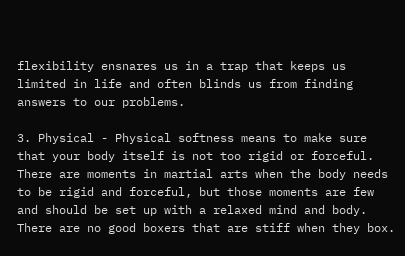flexibility ensnares us in a trap that keeps us limited in life and often blinds us from finding answers to our problems.

3. Physical - Physical softness means to make sure that your body itself is not too rigid or forceful. There are moments in martial arts when the body needs to be rigid and forceful, but those moments are few and should be set up with a relaxed mind and body. There are no good boxers that are stiff when they box.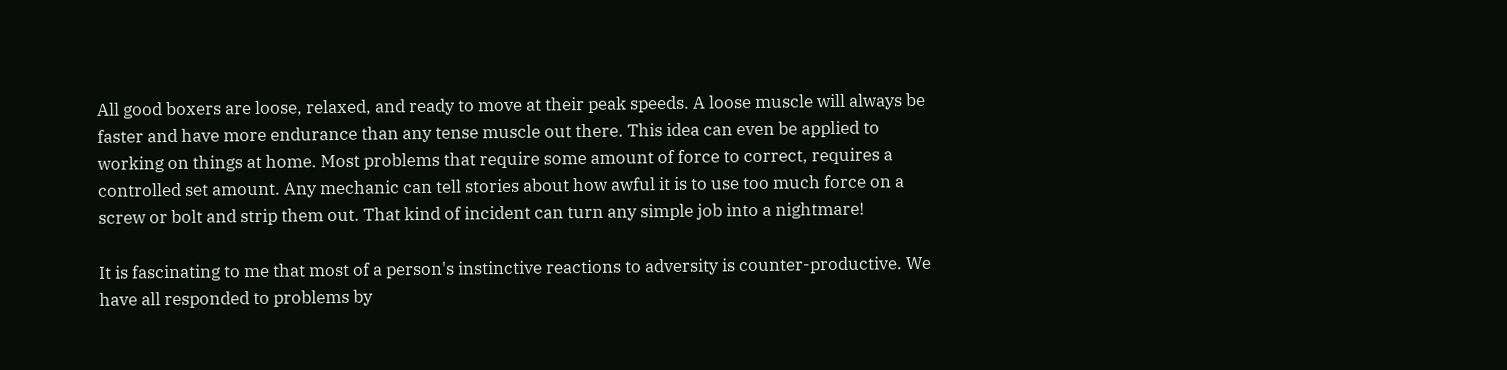All good boxers are loose, relaxed, and ready to move at their peak speeds. A loose muscle will always be faster and have more endurance than any tense muscle out there. This idea can even be applied to working on things at home. Most problems that require some amount of force to correct, requires a controlled set amount. Any mechanic can tell stories about how awful it is to use too much force on a screw or bolt and strip them out. That kind of incident can turn any simple job into a nightmare!

It is fascinating to me that most of a person's instinctive reactions to adversity is counter-productive. We have all responded to problems by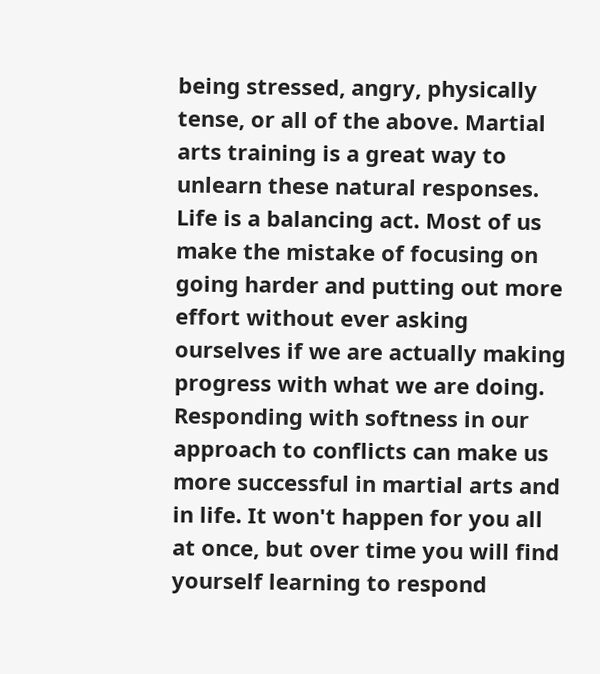being stressed, angry, physically tense, or all of the above. Martial arts training is a great way to unlearn these natural responses. Life is a balancing act. Most of us make the mistake of focusing on going harder and putting out more effort without ever asking ourselves if we are actually making progress with what we are doing. Responding with softness in our approach to conflicts can make us more successful in martial arts and in life. It won't happen for you all at once, but over time you will find yourself learning to respond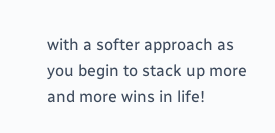with a softer approach as you begin to stack up more and more wins in life!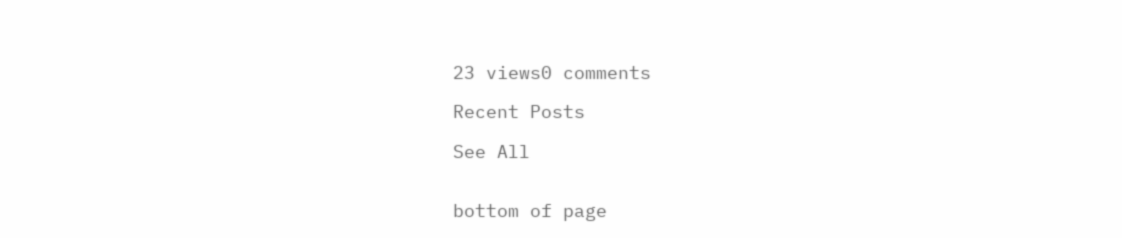23 views0 comments

Recent Posts

See All


bottom of page